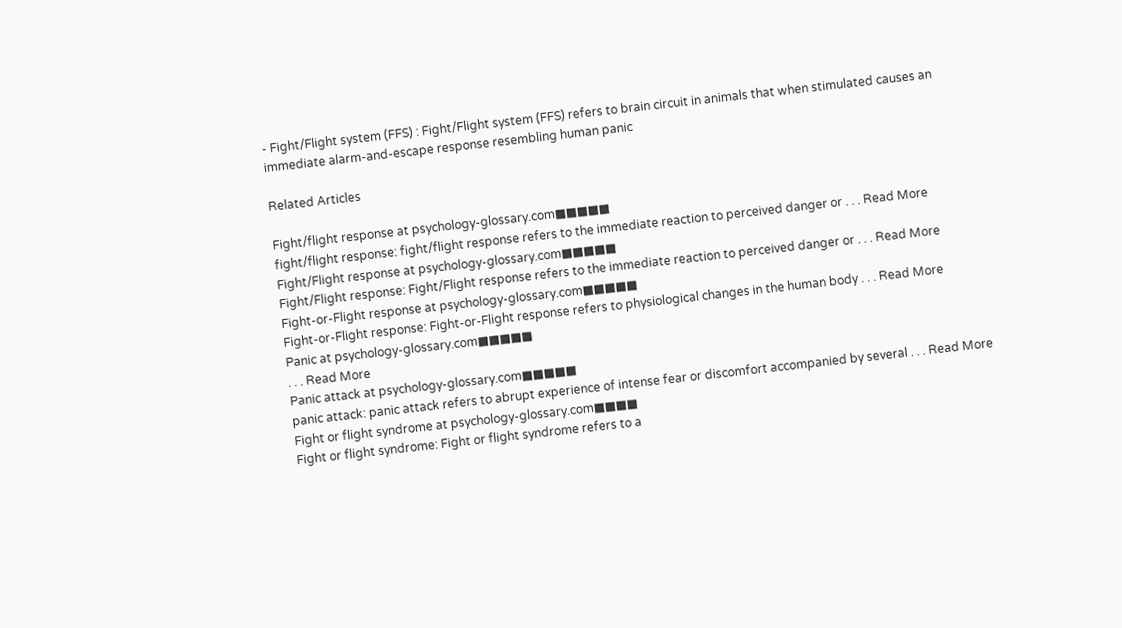- Fight/Flight system (FFS) : Fight/Flight system (FFS) refers to brain circuit in animals that when stimulated causes an immediate alarm-and-escape response resembling human panic

Related Articles

Fight/flight response at psychology-glossary.com■■■■■
fight/flight response: fight/flight response refers to the immediate reaction to perceived danger or . . . Read More
Fight/Flight response at psychology-glossary.com■■■■■
Fight/Flight response: Fight/Flight response refers to the immediate reaction to perceived danger or . . . Read More
Fight-or-Flight response at psychology-glossary.com■■■■■
Fight-or-Flight response: Fight-or-Flight response refers to physiological changes in the human body . . . Read More
Panic at psychology-glossary.com■■■■■
. . . Read More
Panic attack at psychology-glossary.com■■■■■
panic attack: panic attack refers to abrupt experience of intense fear or discomfort accompanied by several . . . Read More
Fight or flight syndrome at psychology-glossary.com■■■■
Fight or flight syndrome: Fight or flight syndrome refers to a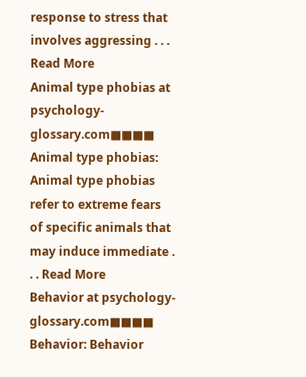response to stress that involves aggressing . . . Read More
Animal type phobias at psychology-glossary.com■■■■
Animal type phobias: Animal type phobias refer to extreme fears of specific animals that may induce immediate . . . Read More
Behavior at psychology-glossary.com■■■■
Behavior: Behavior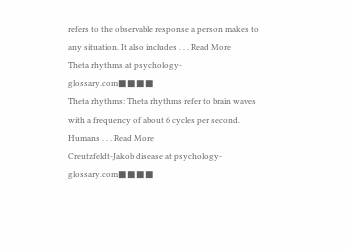refers to the observable response a person makes to any situation. It also includes . . . Read More
Theta rhythms at psychology-glossary.com■■■■
Theta rhythms: Theta rhythms refer to brain waves with a frequency of about 6 cycles per second. Humans . . . Read More
Creutzfeldt-Jakob disease at psychology-glossary.com■■■■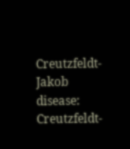Creutzfeldt-Jakob disease: Creutzfeldt-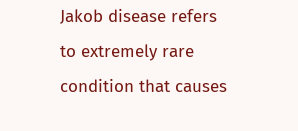Jakob disease refers to extremely rare condition that causes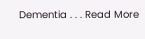Dementia . . . Read More